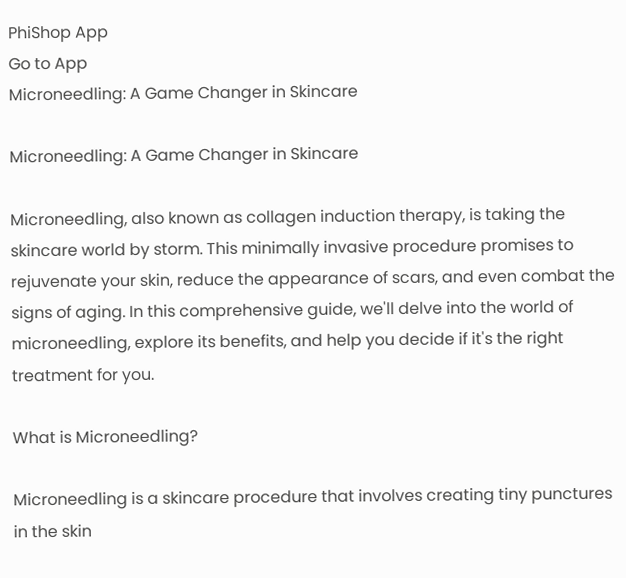PhiShop App
Go to App
Microneedling: A Game Changer in Skincare

Microneedling: A Game Changer in Skincare

Microneedling, also known as collagen induction therapy, is taking the skincare world by storm. This minimally invasive procedure promises to rejuvenate your skin, reduce the appearance of scars, and even combat the signs of aging. In this comprehensive guide, we'll delve into the world of microneedling, explore its benefits, and help you decide if it's the right treatment for you.

What is Microneedling?

Microneedling is a skincare procedure that involves creating tiny punctures in the skin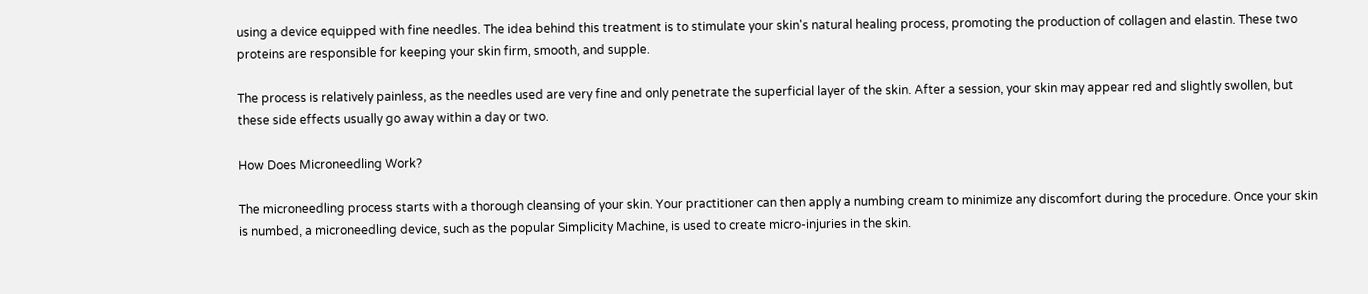using a device equipped with fine needles. The idea behind this treatment is to stimulate your skin's natural healing process, promoting the production of collagen and elastin. These two proteins are responsible for keeping your skin firm, smooth, and supple.

The process is relatively painless, as the needles used are very fine and only penetrate the superficial layer of the skin. After a session, your skin may appear red and slightly swollen, but these side effects usually go away within a day or two.

How Does Microneedling Work?

The microneedling process starts with a thorough cleansing of your skin. Your practitioner can then apply a numbing cream to minimize any discomfort during the procedure. Once your skin is numbed, a microneedling device, such as the popular Simplicity Machine, is used to create micro-injuries in the skin.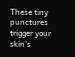These tiny punctures trigger your skin's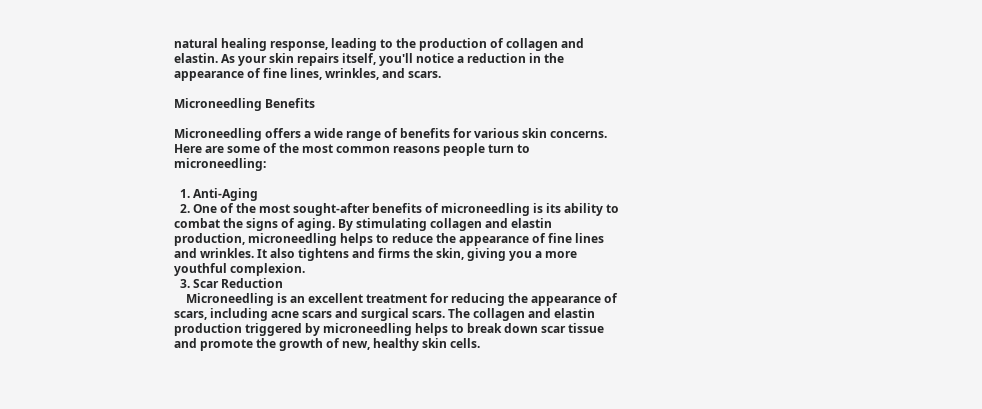natural healing response, leading to the production of collagen and elastin. As your skin repairs itself, you'll notice a reduction in the appearance of fine lines, wrinkles, and scars.

Microneedling Benefits

Microneedling offers a wide range of benefits for various skin concerns. Here are some of the most common reasons people turn to microneedling:

  1. Anti-Aging
  2. One of the most sought-after benefits of microneedling is its ability to combat the signs of aging. By stimulating collagen and elastin production, microneedling helps to reduce the appearance of fine lines and wrinkles. It also tightens and firms the skin, giving you a more youthful complexion.
  3. Scar Reduction
    Microneedling is an excellent treatment for reducing the appearance of scars, including acne scars and surgical scars. The collagen and elastin production triggered by microneedling helps to break down scar tissue and promote the growth of new, healthy skin cells.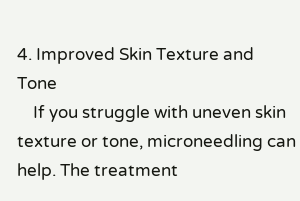4. Improved Skin Texture and Tone
    If you struggle with uneven skin texture or tone, microneedling can help. The treatment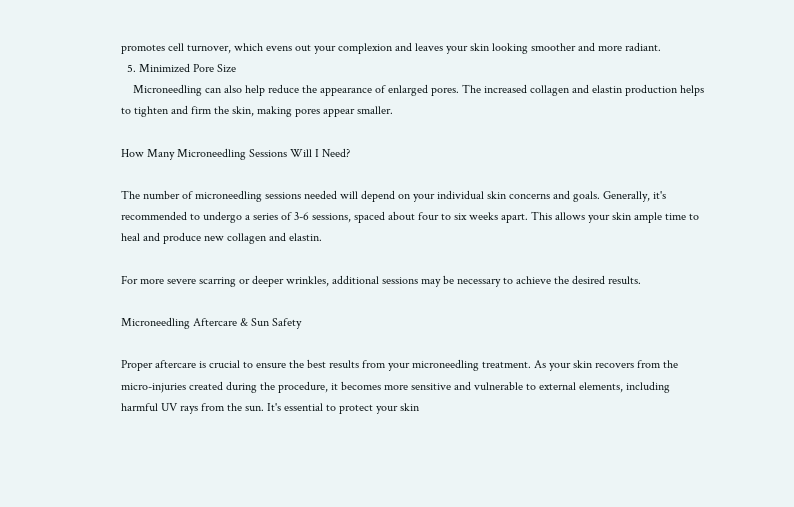promotes cell turnover, which evens out your complexion and leaves your skin looking smoother and more radiant.
  5. Minimized Pore Size
    Microneedling can also help reduce the appearance of enlarged pores. The increased collagen and elastin production helps to tighten and firm the skin, making pores appear smaller.

How Many Microneedling Sessions Will I Need?

The number of microneedling sessions needed will depend on your individual skin concerns and goals. Generally, it's recommended to undergo a series of 3-6 sessions, spaced about four to six weeks apart. This allows your skin ample time to heal and produce new collagen and elastin.

For more severe scarring or deeper wrinkles, additional sessions may be necessary to achieve the desired results.

Microneedling Aftercare & Sun Safety

Proper aftercare is crucial to ensure the best results from your microneedling treatment. As your skin recovers from the micro-injuries created during the procedure, it becomes more sensitive and vulnerable to external elements, including harmful UV rays from the sun. It's essential to protect your skin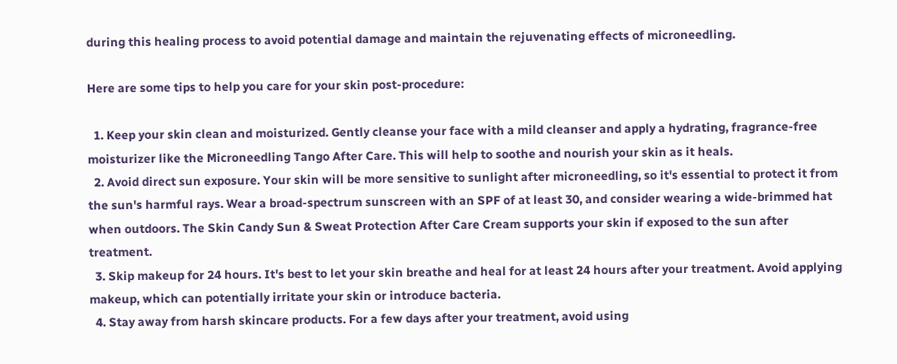during this healing process to avoid potential damage and maintain the rejuvenating effects of microneedling.

Here are some tips to help you care for your skin post-procedure:

  1. Keep your skin clean and moisturized. Gently cleanse your face with a mild cleanser and apply a hydrating, fragrance-free moisturizer like the Microneedling Tango After Care. This will help to soothe and nourish your skin as it heals.
  2. Avoid direct sun exposure. Your skin will be more sensitive to sunlight after microneedling, so it's essential to protect it from the sun's harmful rays. Wear a broad-spectrum sunscreen with an SPF of at least 30, and consider wearing a wide-brimmed hat when outdoors. The Skin Candy Sun & Sweat Protection After Care Cream supports your skin if exposed to the sun after treatment.
  3. Skip makeup for 24 hours. It's best to let your skin breathe and heal for at least 24 hours after your treatment. Avoid applying makeup, which can potentially irritate your skin or introduce bacteria.
  4. Stay away from harsh skincare products. For a few days after your treatment, avoid using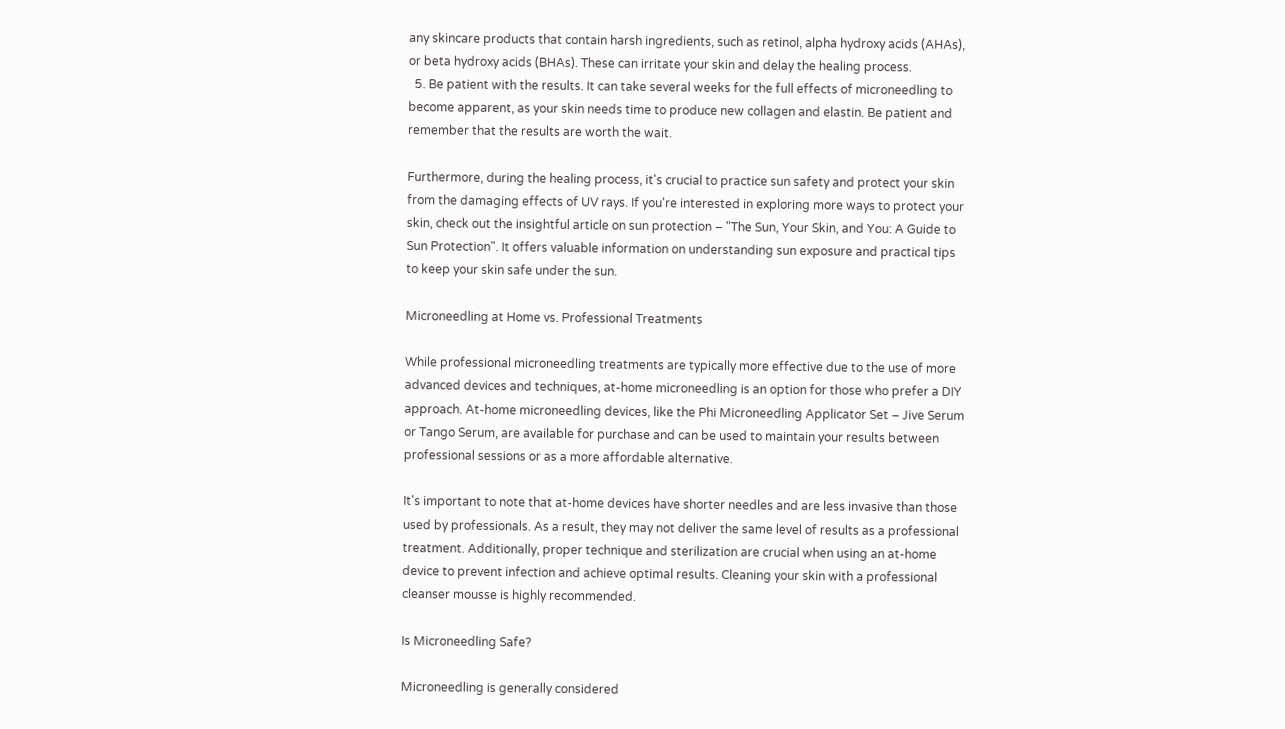any skincare products that contain harsh ingredients, such as retinol, alpha hydroxy acids (AHAs), or beta hydroxy acids (BHAs). These can irritate your skin and delay the healing process.
  5. Be patient with the results. It can take several weeks for the full effects of microneedling to become apparent, as your skin needs time to produce new collagen and elastin. Be patient and remember that the results are worth the wait.

Furthermore, during the healing process, it's crucial to practice sun safety and protect your skin from the damaging effects of UV rays. If you're interested in exploring more ways to protect your skin, check out the insightful article on sun protection – "The Sun, Your Skin, and You: A Guide to Sun Protection". It offers valuable information on understanding sun exposure and practical tips to keep your skin safe under the sun.

Microneedling at Home vs. Professional Treatments

While professional microneedling treatments are typically more effective due to the use of more advanced devices and techniques, at-home microneedling is an option for those who prefer a DIY approach. At-home microneedling devices, like the Phi Microneedling Applicator Set – Jive Serum or Tango Serum, are available for purchase and can be used to maintain your results between professional sessions or as a more affordable alternative.

It's important to note that at-home devices have shorter needles and are less invasive than those used by professionals. As a result, they may not deliver the same level of results as a professional treatment. Additionally, proper technique and sterilization are crucial when using an at-home device to prevent infection and achieve optimal results. Cleaning your skin with a professional cleanser mousse is highly recommended.

Is Microneedling Safe?

Microneedling is generally considered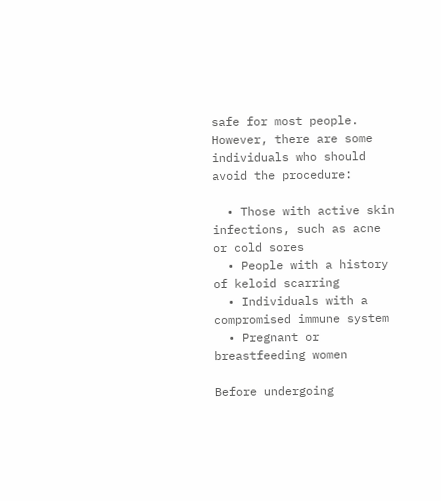safe for most people. However, there are some individuals who should avoid the procedure:

  • Those with active skin infections, such as acne or cold sores
  • People with a history of keloid scarring
  • Individuals with a compromised immune system
  • Pregnant or breastfeeding women

Before undergoing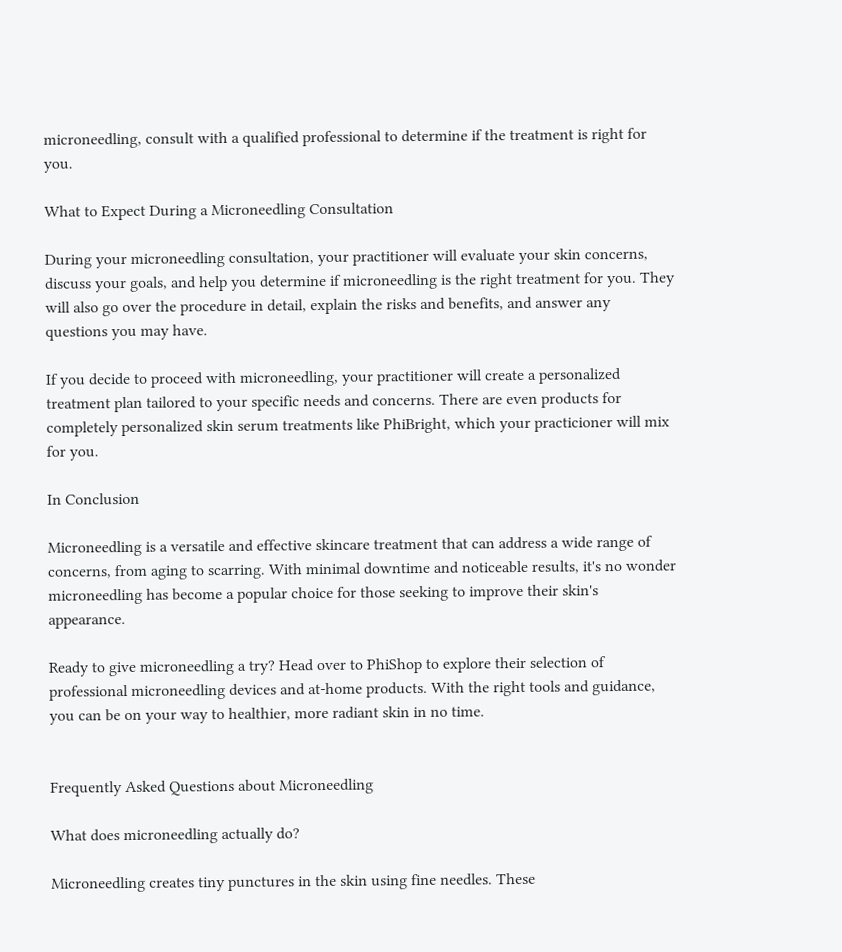microneedling, consult with a qualified professional to determine if the treatment is right for you.

What to Expect During a Microneedling Consultation

During your microneedling consultation, your practitioner will evaluate your skin concerns, discuss your goals, and help you determine if microneedling is the right treatment for you. They will also go over the procedure in detail, explain the risks and benefits, and answer any questions you may have.

If you decide to proceed with microneedling, your practitioner will create a personalized treatment plan tailored to your specific needs and concerns. There are even products for completely personalized skin serum treatments like PhiBright, which your practicioner will mix for you.

In Conclusion

Microneedling is a versatile and effective skincare treatment that can address a wide range of concerns, from aging to scarring. With minimal downtime and noticeable results, it's no wonder microneedling has become a popular choice for those seeking to improve their skin's appearance.

Ready to give microneedling a try? Head over to PhiShop to explore their selection of professional microneedling devices and at-home products. With the right tools and guidance, you can be on your way to healthier, more radiant skin in no time.


Frequently Asked Questions about Microneedling

What does microneedling actually do?

Microneedling creates tiny punctures in the skin using fine needles. These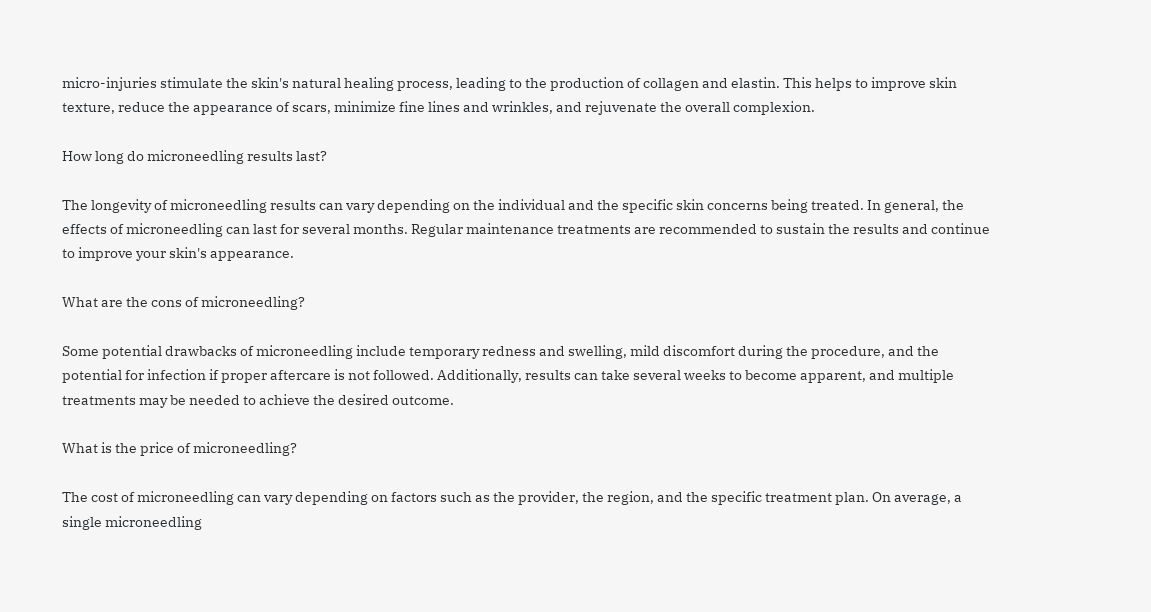micro-injuries stimulate the skin's natural healing process, leading to the production of collagen and elastin. This helps to improve skin texture, reduce the appearance of scars, minimize fine lines and wrinkles, and rejuvenate the overall complexion.

How long do microneedling results last?

The longevity of microneedling results can vary depending on the individual and the specific skin concerns being treated. In general, the effects of microneedling can last for several months. Regular maintenance treatments are recommended to sustain the results and continue to improve your skin's appearance.

What are the cons of microneedling?

Some potential drawbacks of microneedling include temporary redness and swelling, mild discomfort during the procedure, and the potential for infection if proper aftercare is not followed. Additionally, results can take several weeks to become apparent, and multiple treatments may be needed to achieve the desired outcome.

What is the price of microneedling?

The cost of microneedling can vary depending on factors such as the provider, the region, and the specific treatment plan. On average, a single microneedling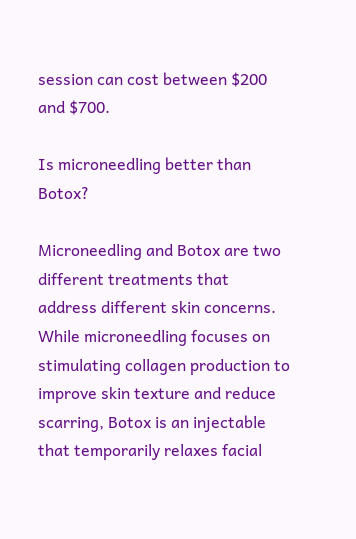session can cost between $200 and $700.

Is microneedling better than Botox?

Microneedling and Botox are two different treatments that address different skin concerns. While microneedling focuses on stimulating collagen production to improve skin texture and reduce scarring, Botox is an injectable that temporarily relaxes facial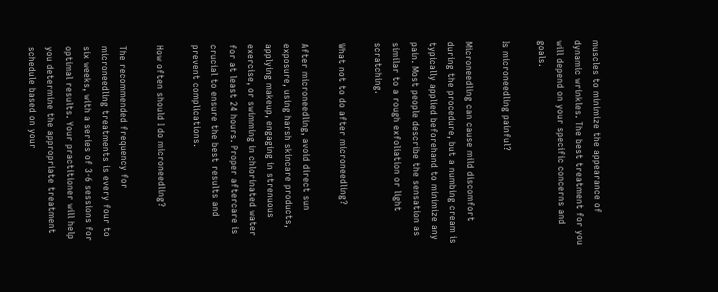muscles to minimize the appearance of dynamic wrinkles. The best treatment for you will depend on your specific concerns and goals.

Is microneedling painful?

Microneedling can cause mild discomfort during the procedure, but a numbing cream is typically applied beforehand to minimize any pain. Most people describe the sensation as similar to a rough exfoliation or light scratching.

What not to do after microneedling?

After microneedling, avoid direct sun exposure, using harsh skincare products, applying makeup, engaging in strenuous exercise, or swimming in chlorinated water for at least 24 hours. Proper aftercare is crucial to ensure the best results and prevent complications.

How often should I do microneedling?

The recommended frequency for microneedling treatments is every four to six weeks, with a series of 3-6 sessions for optimal results. Your practitioner will help you determine the appropriate treatment schedule based on your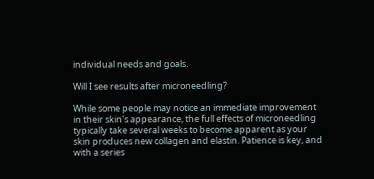individual needs and goals.

Will I see results after microneedling?

While some people may notice an immediate improvement in their skin's appearance, the full effects of microneedling typically take several weeks to become apparent as your skin produces new collagen and elastin. Patience is key, and with a series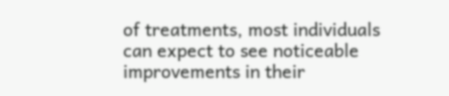of treatments, most individuals can expect to see noticeable improvements in their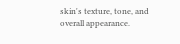skin's texture, tone, and overall appearance.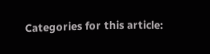Categories for this article: